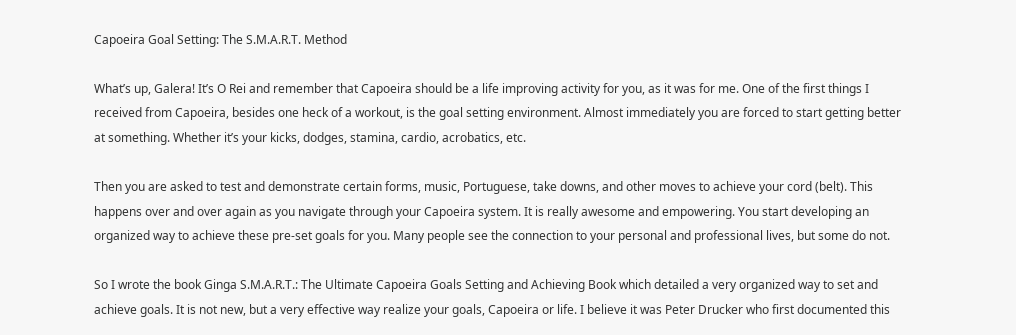Capoeira Goal Setting: The S.M.A.R.T. Method

What’s up, Galera! It’s O Rei and remember that Capoeira should be a life improving activity for you, as it was for me. One of the first things I received from Capoeira, besides one heck of a workout, is the goal setting environment. Almost immediately you are forced to start getting better at something. Whether it’s your kicks, dodges, stamina, cardio, acrobatics, etc.

Then you are asked to test and demonstrate certain forms, music, Portuguese, take downs, and other moves to achieve your cord (belt). This happens over and over again as you navigate through your Capoeira system. It is really awesome and empowering. You start developing an organized way to achieve these pre-set goals for you. Many people see the connection to your personal and professional lives, but some do not.

So I wrote the book Ginga S.M.A.R.T.: The Ultimate Capoeira Goals Setting and Achieving Book which detailed a very organized way to set and achieve goals. It is not new, but a very effective way realize your goals, Capoeira or life. I believe it was Peter Drucker who first documented this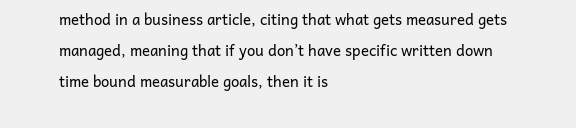method in a business article, citing that what gets measured gets managed, meaning that if you don’t have specific written down time bound measurable goals, then it is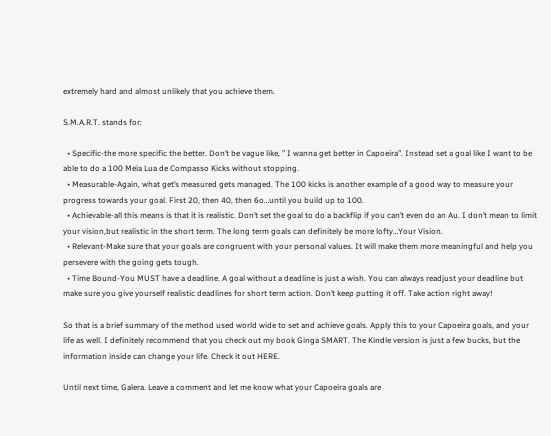extremely hard and almost unlikely that you achieve them.

S.M.A.R.T. stands for:

  • Specific-the more specific the better. Don’t be vague like, ” I wanna get better in Capoeira”. Instead set a goal like I want to be able to do a 100 Meia Lua de Compasso Kicks without stopping.
  • Measurable-Again, what get’s measured gets managed. The 100 kicks is another example of a good way to measure your progress towards your goal. First 20, then 40, then 6o…until you build up to 100.
  • Achievable-all this means is that it is realistic. Don’t set the goal to do a backflip if you can’t even do an Au. I don’t mean to limit your vision,but realistic in the short term. The long term goals can definitely be more lofty…Your Vision.
  • Relevant-Make sure that your goals are congruent with your personal values. It will make them more meaningful and help you persevere with the going gets tough.
  • Time Bound-You MUST have a deadline. A goal without a deadline is just a wish. You can always readjust your deadline but make sure you give yourself realistic deadlines for short term action. Don’t keep putting it off. Take action right away!

So that is a brief summary of the method used world wide to set and achieve goals. Apply this to your Capoeira goals, and your life as well. I definitely recommend that you check out my book Ginga SMART. The Kindle version is just a few bucks, but the information inside can change your life. Check it out HERE.

Until next time, Galera. Leave a comment and let me know what your Capoeira goals are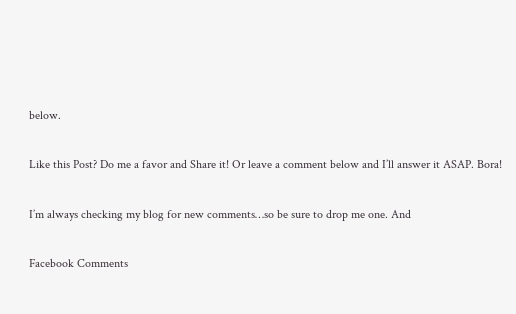below.

Like this Post? Do me a favor and Share it! Or leave a comment below and I’ll answer it ASAP. Bora!

I’m always checking my blog for new comments…so be sure to drop me one. And

Facebook Comments